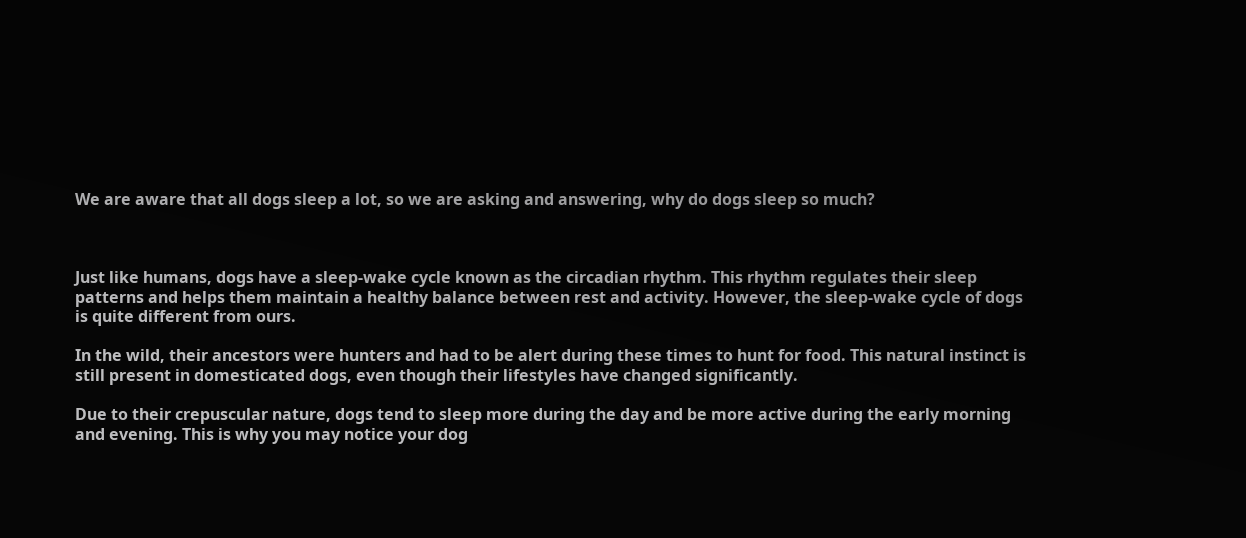We are aware that all dogs sleep a lot, so we are asking and answering, why do dogs sleep so much?



Just like humans, dogs have a sleep-wake cycle known as the circadian rhythm. This rhythm regulates their sleep patterns and helps them maintain a healthy balance between rest and activity. However, the sleep-wake cycle of dogs is quite different from ours.

In the wild, their ancestors were hunters and had to be alert during these times to hunt for food. This natural instinct is still present in domesticated dogs, even though their lifestyles have changed significantly.

Due to their crepuscular nature, dogs tend to sleep more during the day and be more active during the early morning and evening. This is why you may notice your dog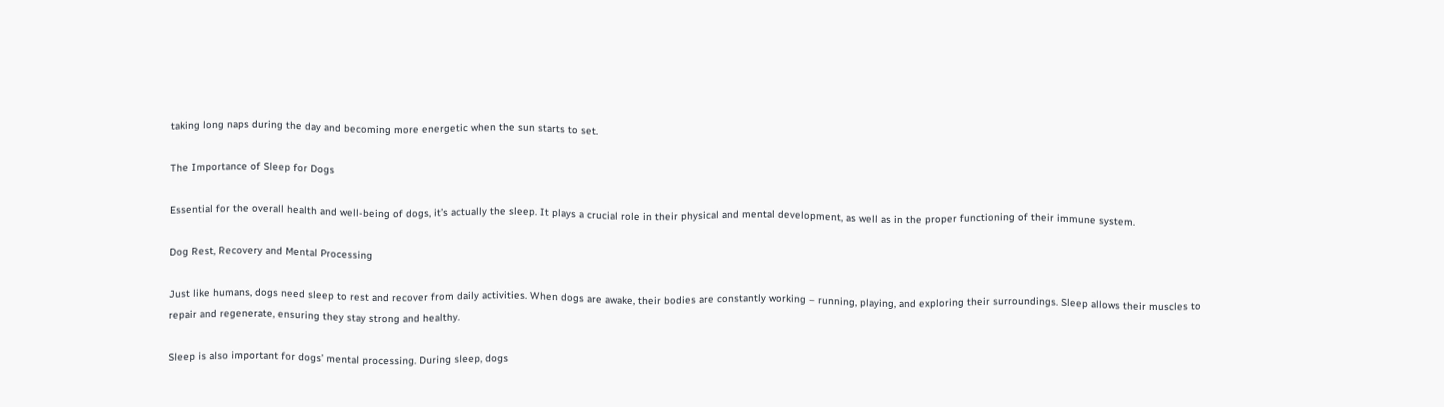taking long naps during the day and becoming more energetic when the sun starts to set.

The Importance of Sleep for Dogs

Essential for the overall health and well-being of dogs, it’s actually the sleep. It plays a crucial role in their physical and mental development, as well as in the proper functioning of their immune system.

Dog Rest, Recovery and Mental Processing

Just like humans, dogs need sleep to rest and recover from daily activities. When dogs are awake, their bodies are constantly working – running, playing, and exploring their surroundings. Sleep allows their muscles to repair and regenerate, ensuring they stay strong and healthy.

Sleep is also important for dogs’ mental processing. During sleep, dogs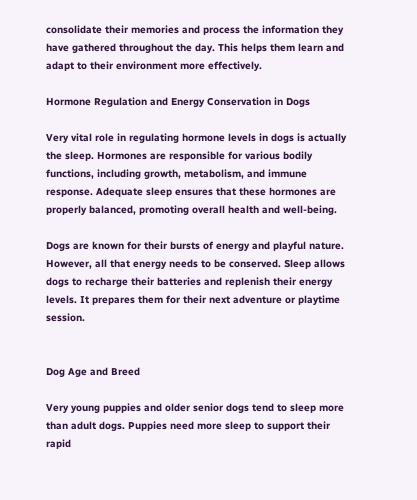consolidate their memories and process the information they have gathered throughout the day. This helps them learn and adapt to their environment more effectively.

Hormone Regulation and Energy Conservation in Dogs

Very vital role in regulating hormone levels in dogs is actually the sleep. Hormones are responsible for various bodily functions, including growth, metabolism, and immune response. Adequate sleep ensures that these hormones are properly balanced, promoting overall health and well-being.

Dogs are known for their bursts of energy and playful nature. However, all that energy needs to be conserved. Sleep allows dogs to recharge their batteries and replenish their energy levels. It prepares them for their next adventure or playtime session.


Dog Age and Breed

Very young puppies and older senior dogs tend to sleep more than adult dogs. Puppies need more sleep to support their rapid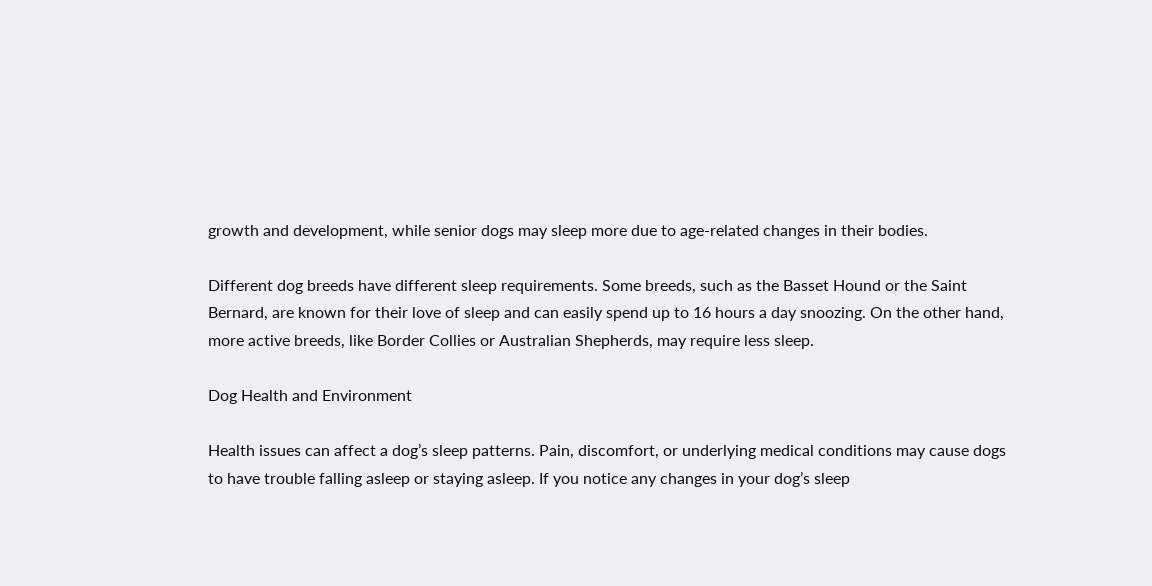growth and development, while senior dogs may sleep more due to age-related changes in their bodies.

Different dog breeds have different sleep requirements. Some breeds, such as the Basset Hound or the Saint Bernard, are known for their love of sleep and can easily spend up to 16 hours a day snoozing. On the other hand, more active breeds, like Border Collies or Australian Shepherds, may require less sleep.

Dog Health and Environment

Health issues can affect a dog’s sleep patterns. Pain, discomfort, or underlying medical conditions may cause dogs to have trouble falling asleep or staying asleep. If you notice any changes in your dog’s sleep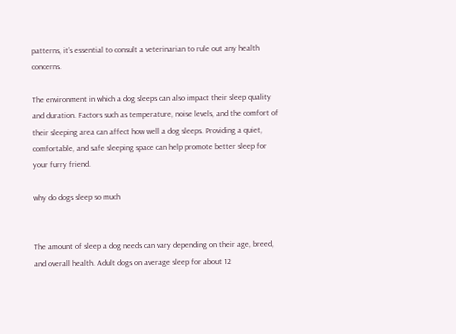patterns, it’s essential to consult a veterinarian to rule out any health concerns.

The environment in which a dog sleeps can also impact their sleep quality and duration. Factors such as temperature, noise levels, and the comfort of their sleeping area can affect how well a dog sleeps. Providing a quiet, comfortable, and safe sleeping space can help promote better sleep for your furry friend.

why do dogs sleep so much


The amount of sleep a dog needs can vary depending on their age, breed, and overall health. Adult dogs on average sleep for about 12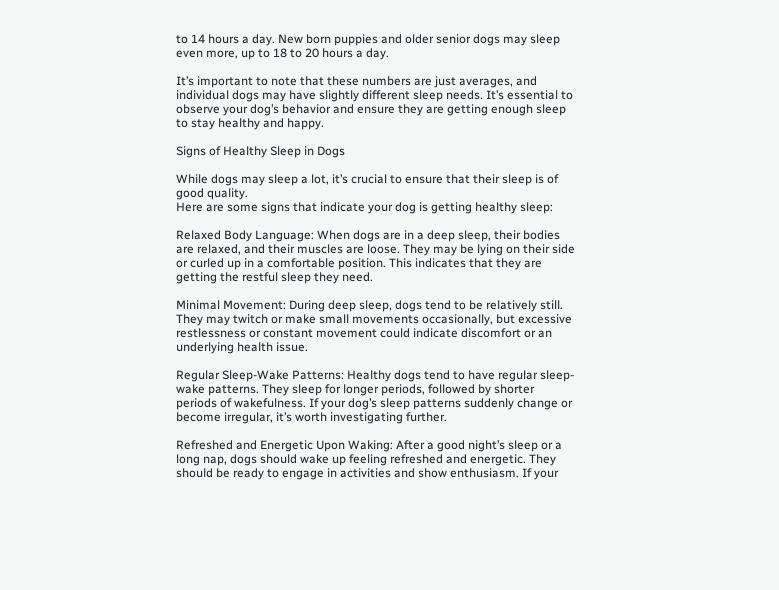to 14 hours a day. New born puppies and older senior dogs may sleep even more, up to 18 to 20 hours a day.

It’s important to note that these numbers are just averages, and individual dogs may have slightly different sleep needs. It’s essential to observe your dog’s behavior and ensure they are getting enough sleep to stay healthy and happy.

Signs of Healthy Sleep in Dogs

While dogs may sleep a lot, it’s crucial to ensure that their sleep is of good quality.
Here are some signs that indicate your dog is getting healthy sleep:

Relaxed Body Language: When dogs are in a deep sleep, their bodies are relaxed, and their muscles are loose. They may be lying on their side or curled up in a comfortable position. This indicates that they are getting the restful sleep they need.

Minimal Movement: During deep sleep, dogs tend to be relatively still. They may twitch or make small movements occasionally, but excessive restlessness or constant movement could indicate discomfort or an underlying health issue.

Regular Sleep-Wake Patterns: Healthy dogs tend to have regular sleep-wake patterns. They sleep for longer periods, followed by shorter periods of wakefulness. If your dog’s sleep patterns suddenly change or become irregular, it’s worth investigating further.

Refreshed and Energetic Upon Waking: After a good night’s sleep or a long nap, dogs should wake up feeling refreshed and energetic. They should be ready to engage in activities and show enthusiasm. If your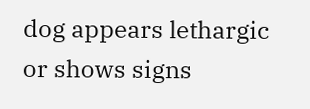dog appears lethargic or shows signs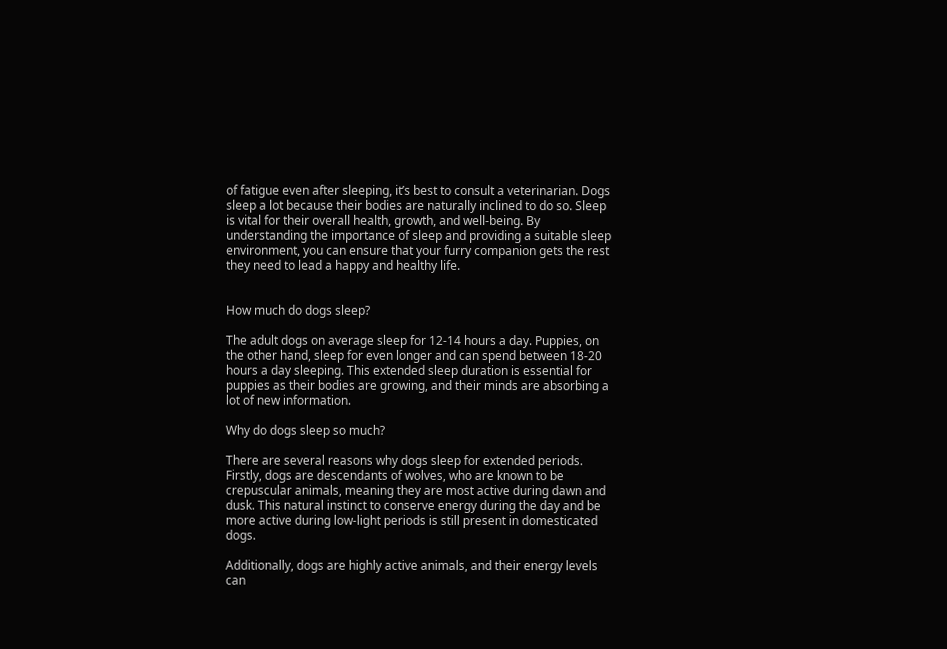of fatigue even after sleeping, it’s best to consult a veterinarian. Dogs sleep a lot because their bodies are naturally inclined to do so. Sleep is vital for their overall health, growth, and well-being. By understanding the importance of sleep and providing a suitable sleep environment, you can ensure that your furry companion gets the rest they need to lead a happy and healthy life.


How much do dogs sleep?

The adult dogs on average sleep for 12-14 hours a day. Puppies, on the other hand, sleep for even longer and can spend between 18-20 hours a day sleeping. This extended sleep duration is essential for puppies as their bodies are growing, and their minds are absorbing a lot of new information.

Why do dogs sleep so much?

There are several reasons why dogs sleep for extended periods. Firstly, dogs are descendants of wolves, who are known to be crepuscular animals, meaning they are most active during dawn and dusk. This natural instinct to conserve energy during the day and be more active during low-light periods is still present in domesticated dogs.

Additionally, dogs are highly active animals, and their energy levels can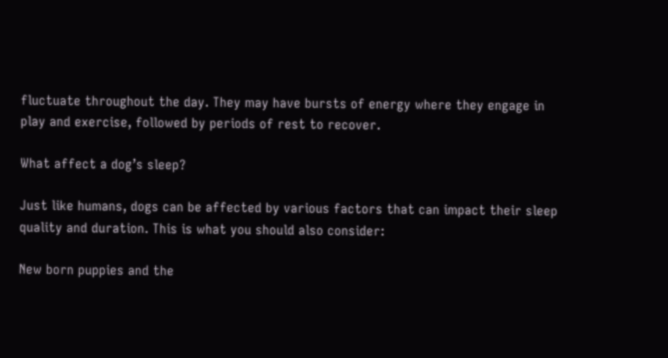fluctuate throughout the day. They may have bursts of energy where they engage in play and exercise, followed by periods of rest to recover.

What affect a dog’s sleep?

Just like humans, dogs can be affected by various factors that can impact their sleep quality and duration. This is what you should also consider:

New born puppies and the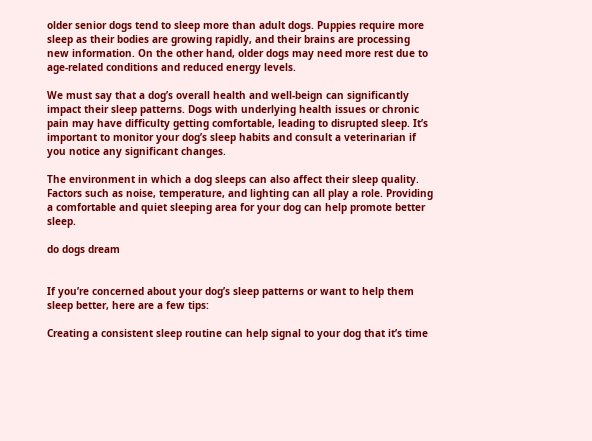older senior dogs tend to sleep more than adult dogs. Puppies require more sleep as their bodies are growing rapidly, and their brains are processing new information. On the other hand, older dogs may need more rest due to age-related conditions and reduced energy levels.

We must say that a dog’s overall health and well-beign can significantly impact their sleep patterns. Dogs with underlying health issues or chronic pain may have difficulty getting comfortable, leading to disrupted sleep. It’s important to monitor your dog’s sleep habits and consult a veterinarian if you notice any significant changes.

The environment in which a dog sleeps can also affect their sleep quality. Factors such as noise, temperature, and lighting can all play a role. Providing a comfortable and quiet sleeping area for your dog can help promote better sleep.

do dogs dream


If you’re concerned about your dog’s sleep patterns or want to help them sleep better, here are a few tips:

Creating a consistent sleep routine can help signal to your dog that it’s time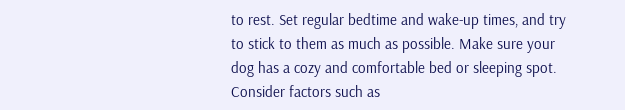to rest. Set regular bedtime and wake-up times, and try to stick to them as much as possible. Make sure your dog has a cozy and comfortable bed or sleeping spot. Consider factors such as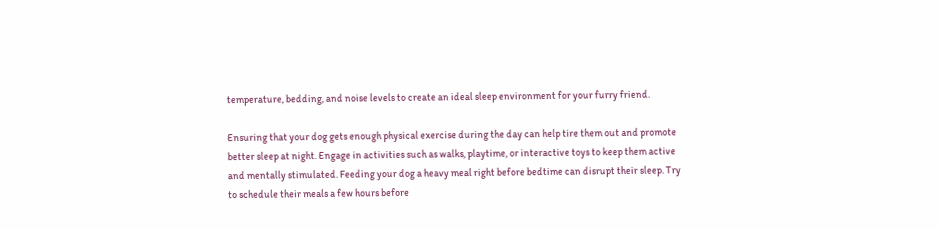temperature, bedding, and noise levels to create an ideal sleep environment for your furry friend.

Ensuring that your dog gets enough physical exercise during the day can help tire them out and promote better sleep at night. Engage in activities such as walks, playtime, or interactive toys to keep them active and mentally stimulated. Feeding your dog a heavy meal right before bedtime can disrupt their sleep. Try to schedule their meals a few hours before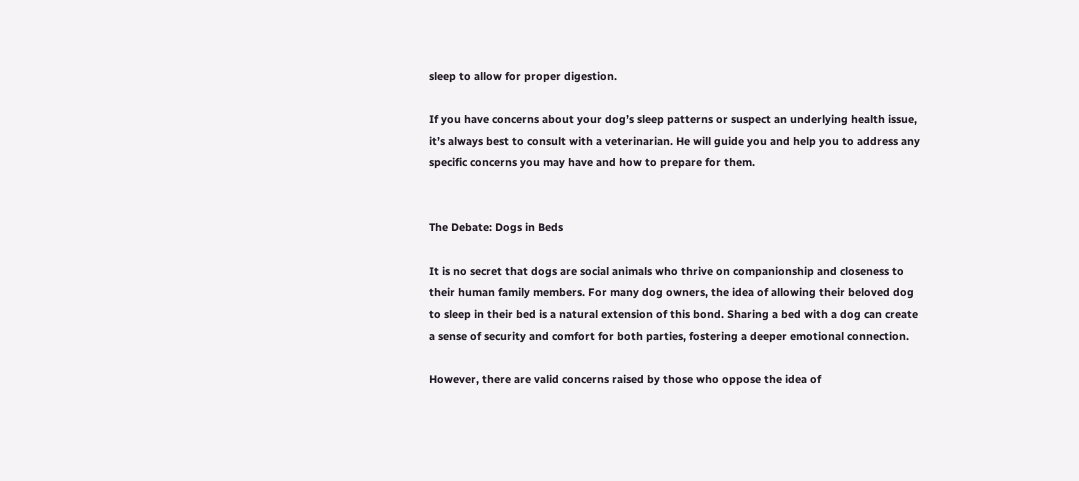sleep to allow for proper digestion.

If you have concerns about your dog’s sleep patterns or suspect an underlying health issue, it’s always best to consult with a veterinarian. He will guide you and help you to address any specific concerns you may have and how to prepare for them.


The Debate: Dogs in Beds

It is no secret that dogs are social animals who thrive on companionship and closeness to their human family members. For many dog owners, the idea of allowing their beloved dog to sleep in their bed is a natural extension of this bond. Sharing a bed with a dog can create a sense of security and comfort for both parties, fostering a deeper emotional connection.

However, there are valid concerns raised by those who oppose the idea of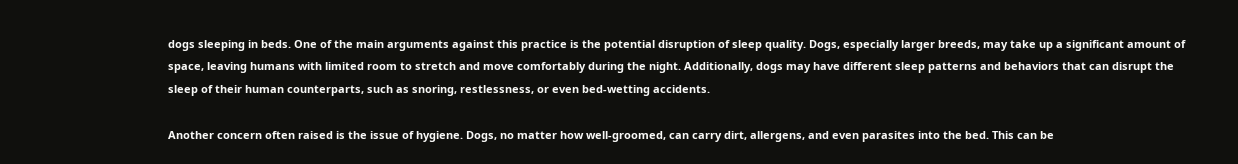dogs sleeping in beds. One of the main arguments against this practice is the potential disruption of sleep quality. Dogs, especially larger breeds, may take up a significant amount of space, leaving humans with limited room to stretch and move comfortably during the night. Additionally, dogs may have different sleep patterns and behaviors that can disrupt the sleep of their human counterparts, such as snoring, restlessness, or even bed-wetting accidents.

Another concern often raised is the issue of hygiene. Dogs, no matter how well-groomed, can carry dirt, allergens, and even parasites into the bed. This can be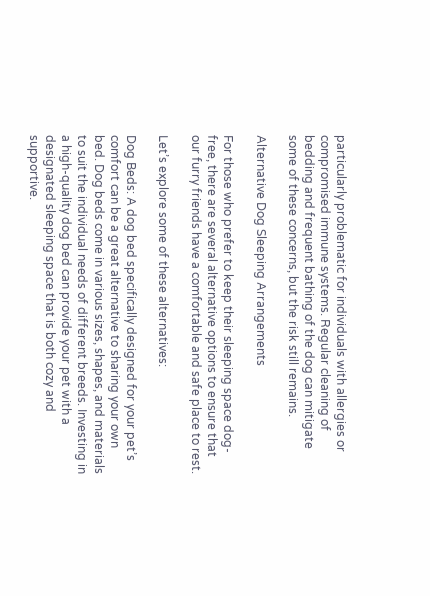particularly problematic for individuals with allergies or compromised immune systems. Regular cleaning of bedding and frequent bathing of the dog can mitigate some of these concerns, but the risk still remains.

Alternative Dog Sleeping Arrangements

For those who prefer to keep their sleeping space dog-free, there are several alternative options to ensure that our furry friends have a comfortable and safe place to rest.

Let’s explore some of these alternatives:

Dog Beds: A dog bed specifically designed for your pet’s comfort can be a great alternative to sharing your own bed. Dog beds come in various sizes, shapes, and materials to suit the individual needs of different breeds. Investing in a high-quality dog bed can provide your pet with a designated sleeping space that is both cozy and supportive.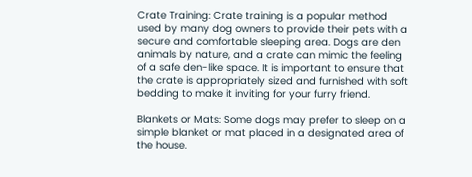Crate Training: Crate training is a popular method used by many dog owners to provide their pets with a secure and comfortable sleeping area. Dogs are den animals by nature, and a crate can mimic the feeling of a safe den-like space. It is important to ensure that the crate is appropriately sized and furnished with soft bedding to make it inviting for your furry friend.

Blankets or Mats: Some dogs may prefer to sleep on a simple blanket or mat placed in a designated area of the house.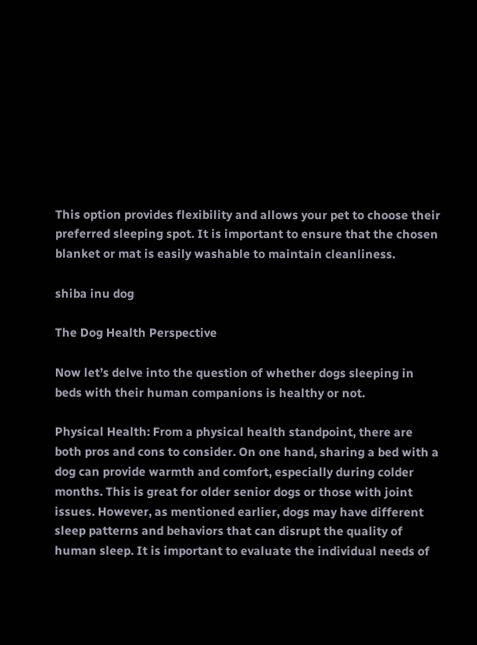This option provides flexibility and allows your pet to choose their preferred sleeping spot. It is important to ensure that the chosen blanket or mat is easily washable to maintain cleanliness.

shiba inu dog

The Dog Health Perspective

Now let’s delve into the question of whether dogs sleeping in beds with their human companions is healthy or not.

Physical Health: From a physical health standpoint, there are both pros and cons to consider. On one hand, sharing a bed with a dog can provide warmth and comfort, especially during colder months. This is great for older senior dogs or those with joint issues. However, as mentioned earlier, dogs may have different sleep patterns and behaviors that can disrupt the quality of human sleep. It is important to evaluate the individual needs of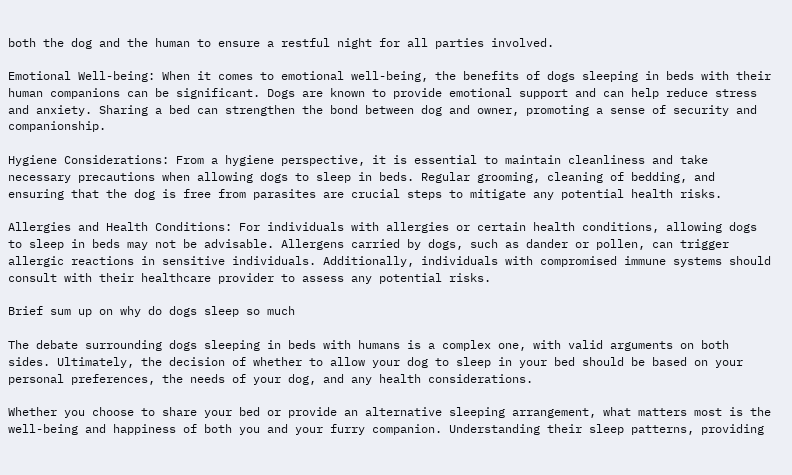both the dog and the human to ensure a restful night for all parties involved.

Emotional Well-being: When it comes to emotional well-being, the benefits of dogs sleeping in beds with their human companions can be significant. Dogs are known to provide emotional support and can help reduce stress and anxiety. Sharing a bed can strengthen the bond between dog and owner, promoting a sense of security and companionship.

Hygiene Considerations: From a hygiene perspective, it is essential to maintain cleanliness and take necessary precautions when allowing dogs to sleep in beds. Regular grooming, cleaning of bedding, and ensuring that the dog is free from parasites are crucial steps to mitigate any potential health risks.

Allergies and Health Conditions: For individuals with allergies or certain health conditions, allowing dogs to sleep in beds may not be advisable. Allergens carried by dogs, such as dander or pollen, can trigger allergic reactions in sensitive individuals. Additionally, individuals with compromised immune systems should consult with their healthcare provider to assess any potential risks.

Brief sum up on why do dogs sleep so much

The debate surrounding dogs sleeping in beds with humans is a complex one, with valid arguments on both sides. Ultimately, the decision of whether to allow your dog to sleep in your bed should be based on your personal preferences, the needs of your dog, and any health considerations.

Whether you choose to share your bed or provide an alternative sleeping arrangement, what matters most is the well-being and happiness of both you and your furry companion. Understanding their sleep patterns, providing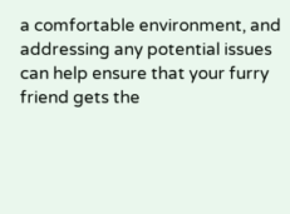a comfortable environment, and addressing any potential issues can help ensure that your furry friend gets the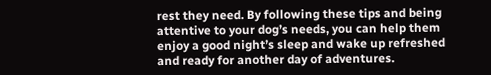rest they need. By following these tips and being attentive to your dog’s needs, you can help them enjoy a good night’s sleep and wake up refreshed and ready for another day of adventures.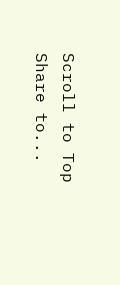Scroll to Top
Share to...